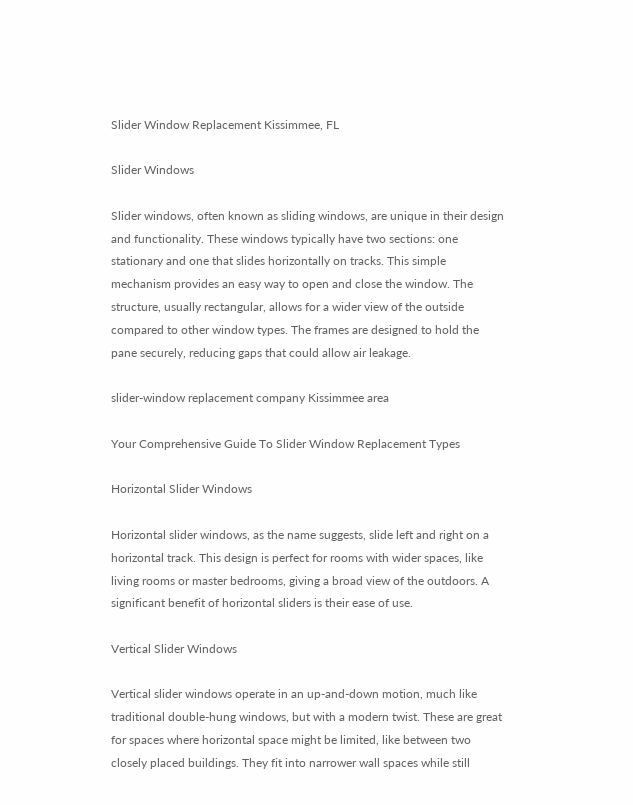Slider Window Replacement Kissimmee, FL

Slider Windows

Slider windows, often known as sliding windows, are unique in their design and functionality. These windows typically have two sections: one stationary and one that slides horizontally on tracks. This simple mechanism provides an easy way to open and close the window. The structure, usually rectangular, allows for a wider view of the outside compared to other window types. The frames are designed to hold the pane securely, reducing gaps that could allow air leakage.

slider-window replacement company Kissimmee area

Your Comprehensive Guide To Slider Window Replacement Types

Horizontal Slider Windows

Horizontal slider windows, as the name suggests, slide left and right on a horizontal track. This design is perfect for rooms with wider spaces, like living rooms or master bedrooms, giving a broad view of the outdoors. A significant benefit of horizontal sliders is their ease of use.

Vertical Slider Windows

Vertical slider windows operate in an up-and-down motion, much like traditional double-hung windows, but with a modern twist. These are great for spaces where horizontal space might be limited, like between two closely placed buildings. They fit into narrower wall spaces while still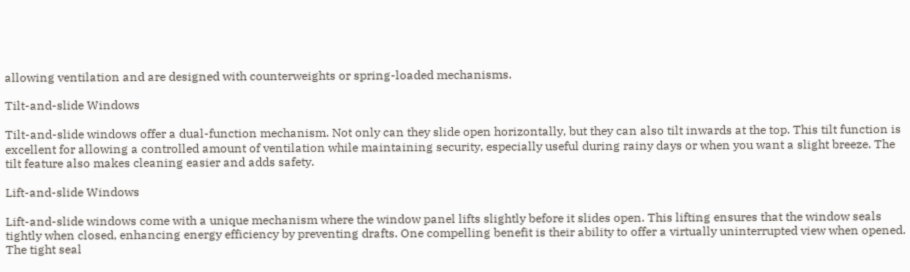allowing ventilation and are designed with counterweights or spring-loaded mechanisms.

Tilt-and-slide Windows

Tilt-and-slide windows offer a dual-function mechanism. Not only can they slide open horizontally, but they can also tilt inwards at the top. This tilt function is excellent for allowing a controlled amount of ventilation while maintaining security, especially useful during rainy days or when you want a slight breeze. The tilt feature also makes cleaning easier and adds safety.

Lift-and-slide Windows

Lift-and-slide windows come with a unique mechanism where the window panel lifts slightly before it slides open. This lifting ensures that the window seals tightly when closed, enhancing energy efficiency by preventing drafts. One compelling benefit is their ability to offer a virtually uninterrupted view when opened. The tight seal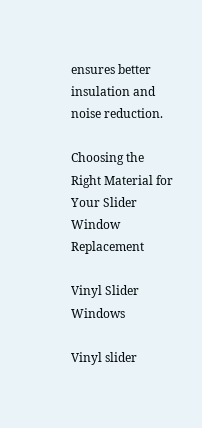ensures better insulation and noise reduction.

Choosing the Right Material for Your Slider Window Replacement

Vinyl Slider Windows

Vinyl slider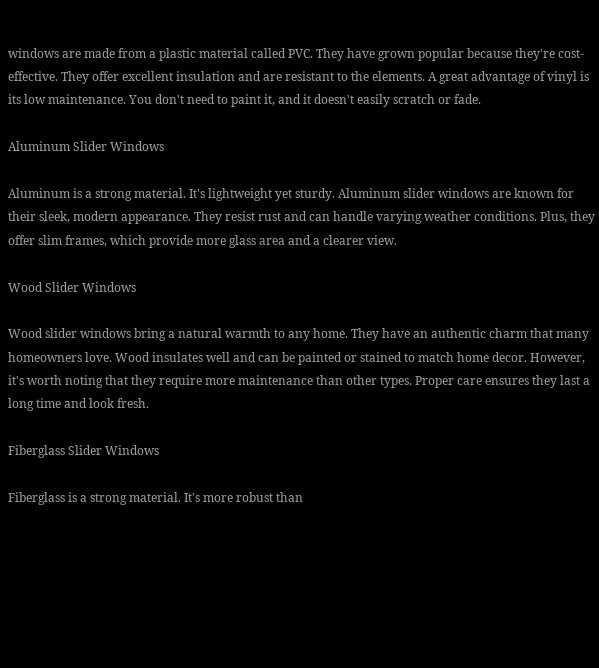windows are made from a plastic material called PVC. They have grown popular because they're cost-effective. They offer excellent insulation and are resistant to the elements. A great advantage of vinyl is its low maintenance. You don't need to paint it, and it doesn't easily scratch or fade.

Aluminum Slider Windows

Aluminum is a strong material. It's lightweight yet sturdy. Aluminum slider windows are known for their sleek, modern appearance. They resist rust and can handle varying weather conditions. Plus, they offer slim frames, which provide more glass area and a clearer view.

Wood Slider Windows

Wood slider windows bring a natural warmth to any home. They have an authentic charm that many homeowners love. Wood insulates well and can be painted or stained to match home decor. However, it's worth noting that they require more maintenance than other types. Proper care ensures they last a long time and look fresh.

Fiberglass Slider Windows

Fiberglass is a strong material. It's more robust than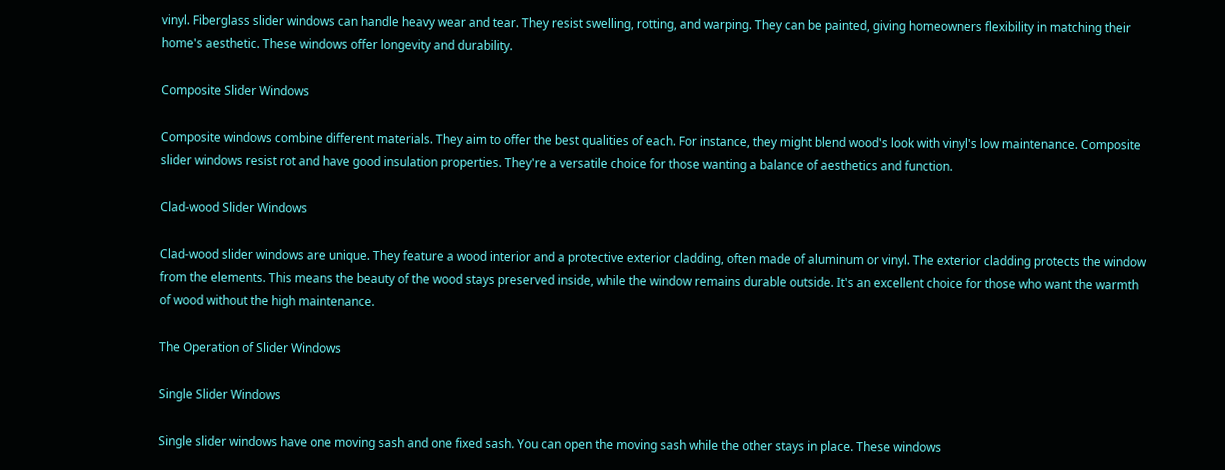vinyl. Fiberglass slider windows can handle heavy wear and tear. They resist swelling, rotting, and warping. They can be painted, giving homeowners flexibility in matching their home's aesthetic. These windows offer longevity and durability.

Composite Slider Windows

Composite windows combine different materials. They aim to offer the best qualities of each. For instance, they might blend wood's look with vinyl's low maintenance. Composite slider windows resist rot and have good insulation properties. They're a versatile choice for those wanting a balance of aesthetics and function.

Clad-wood Slider Windows

Clad-wood slider windows are unique. They feature a wood interior and a protective exterior cladding, often made of aluminum or vinyl. The exterior cladding protects the window from the elements. This means the beauty of the wood stays preserved inside, while the window remains durable outside. It's an excellent choice for those who want the warmth of wood without the high maintenance.

The Operation of Slider Windows

Single Slider Windows

Single slider windows have one moving sash and one fixed sash. You can open the moving sash while the other stays in place. These windows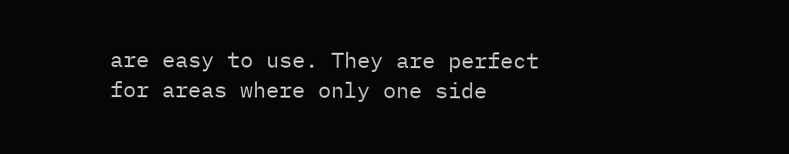are easy to use. They are perfect for areas where only one side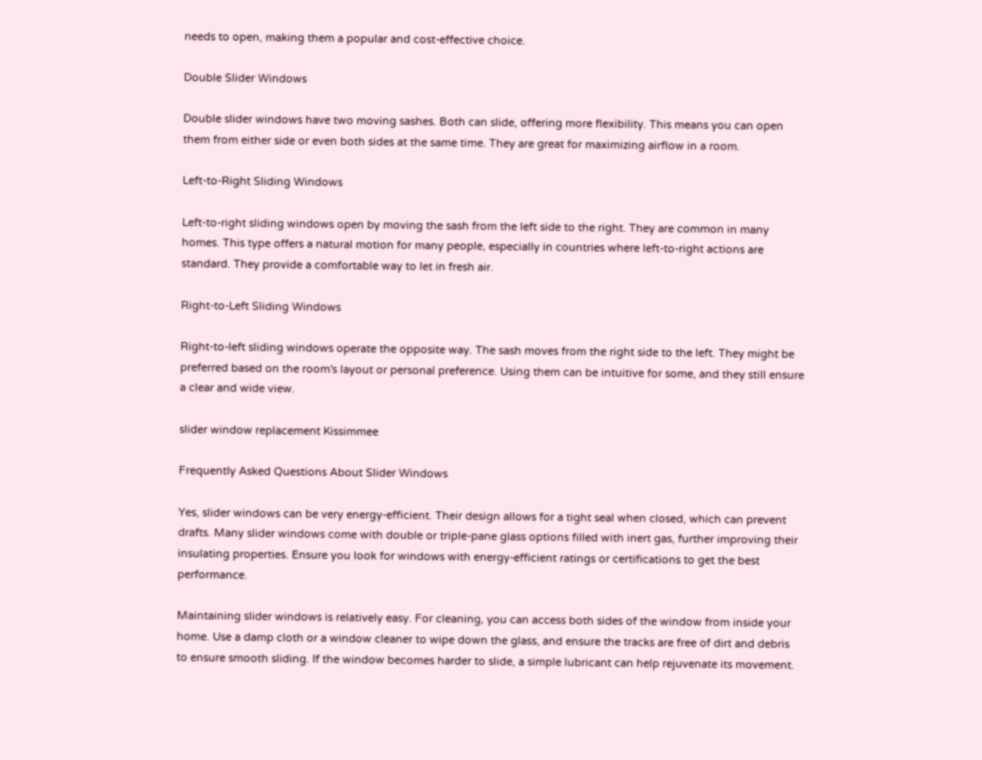needs to open, making them a popular and cost-effective choice.

Double Slider Windows

Double slider windows have two moving sashes. Both can slide, offering more flexibility. This means you can open them from either side or even both sides at the same time. They are great for maximizing airflow in a room.

Left-to-Right Sliding Windows

Left-to-right sliding windows open by moving the sash from the left side to the right. They are common in many homes. This type offers a natural motion for many people, especially in countries where left-to-right actions are standard. They provide a comfortable way to let in fresh air.

Right-to-Left Sliding Windows

Right-to-left sliding windows operate the opposite way. The sash moves from the right side to the left. They might be preferred based on the room's layout or personal preference. Using them can be intuitive for some, and they still ensure a clear and wide view.

slider window replacement Kissimmee

Frequently Asked Questions About Slider Windows

Yes, slider windows can be very energy-efficient. Their design allows for a tight seal when closed, which can prevent drafts. Many slider windows come with double or triple-pane glass options filled with inert gas, further improving their insulating properties. Ensure you look for windows with energy-efficient ratings or certifications to get the best performance.

Maintaining slider windows is relatively easy. For cleaning, you can access both sides of the window from inside your home. Use a damp cloth or a window cleaner to wipe down the glass, and ensure the tracks are free of dirt and debris to ensure smooth sliding. If the window becomes harder to slide, a simple lubricant can help rejuvenate its movement.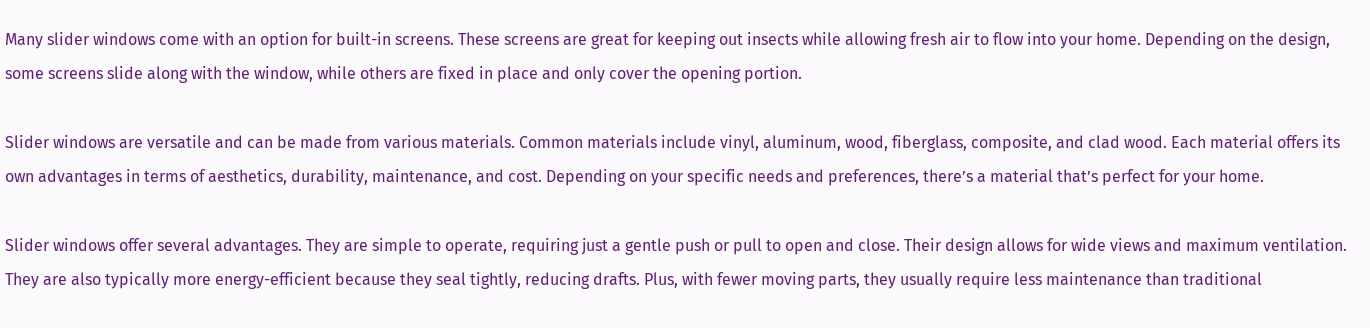Many slider windows come with an option for built-in screens. These screens are great for keeping out insects while allowing fresh air to flow into your home. Depending on the design, some screens slide along with the window, while others are fixed in place and only cover the opening portion.

Slider windows are versatile and can be made from various materials. Common materials include vinyl, aluminum, wood, fiberglass, composite, and clad wood. Each material offers its own advantages in terms of aesthetics, durability, maintenance, and cost. Depending on your specific needs and preferences, there’s a material that’s perfect for your home.

Slider windows offer several advantages. They are simple to operate, requiring just a gentle push or pull to open and close. Their design allows for wide views and maximum ventilation. They are also typically more energy-efficient because they seal tightly, reducing drafts. Plus, with fewer moving parts, they usually require less maintenance than traditional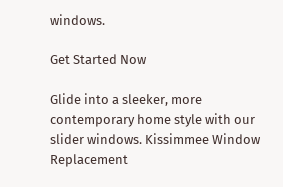windows.

Get Started Now

Glide into a sleeker, more contemporary home style with our slider windows. Kissimmee Window Replacement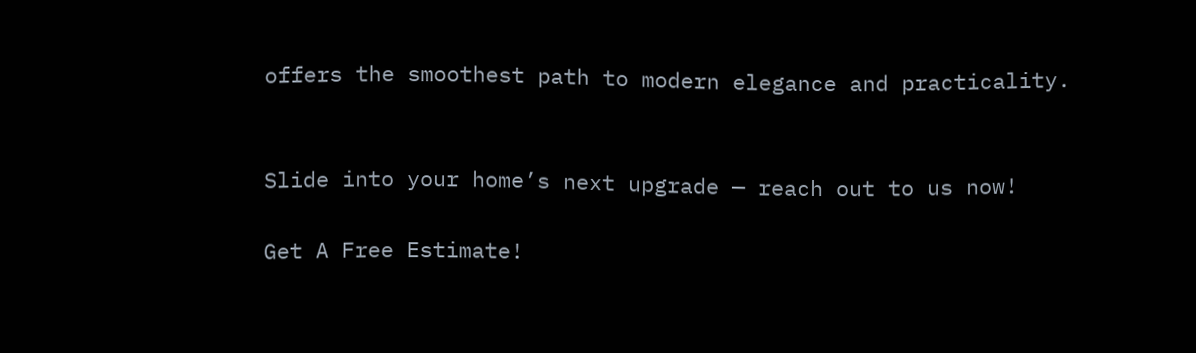offers the smoothest path to modern elegance and practicality.


Slide into your home’s next upgrade — reach out to us now!

Get A Free Estimate!